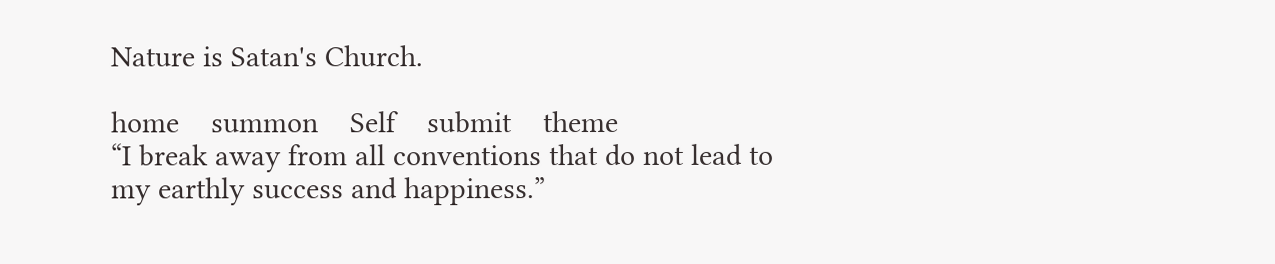Nature is Satan's Church.

home    summon    Self    submit    theme
“I break away from all conventions that do not lead to my earthly success and happiness.”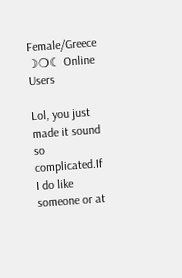Female/Greece ☽❍☾ Online Users

Lol, you just made it sound so complicated.If I do like someone or at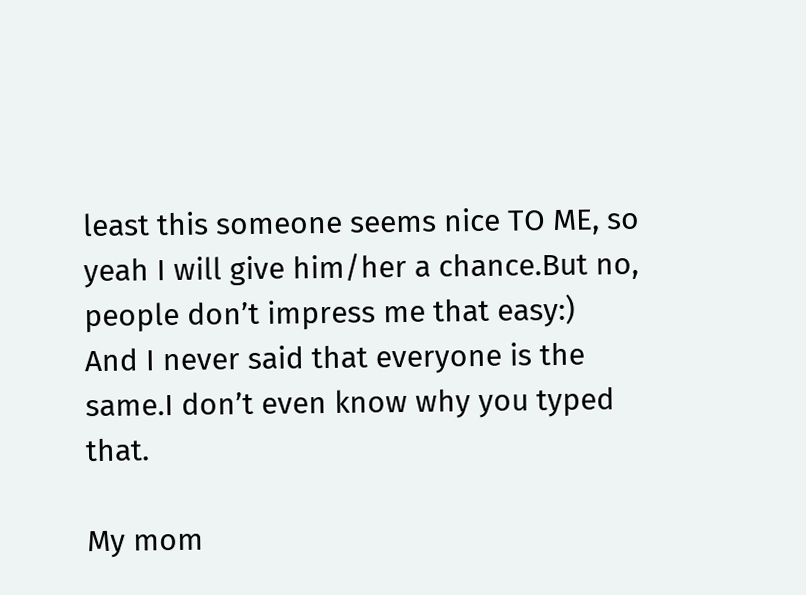least this someone seems nice TO ME, so yeah I will give him/her a chance.But no, people don’t impress me that easy:)
And I never said that everyone is the same.I don’t even know why you typed that.

My mom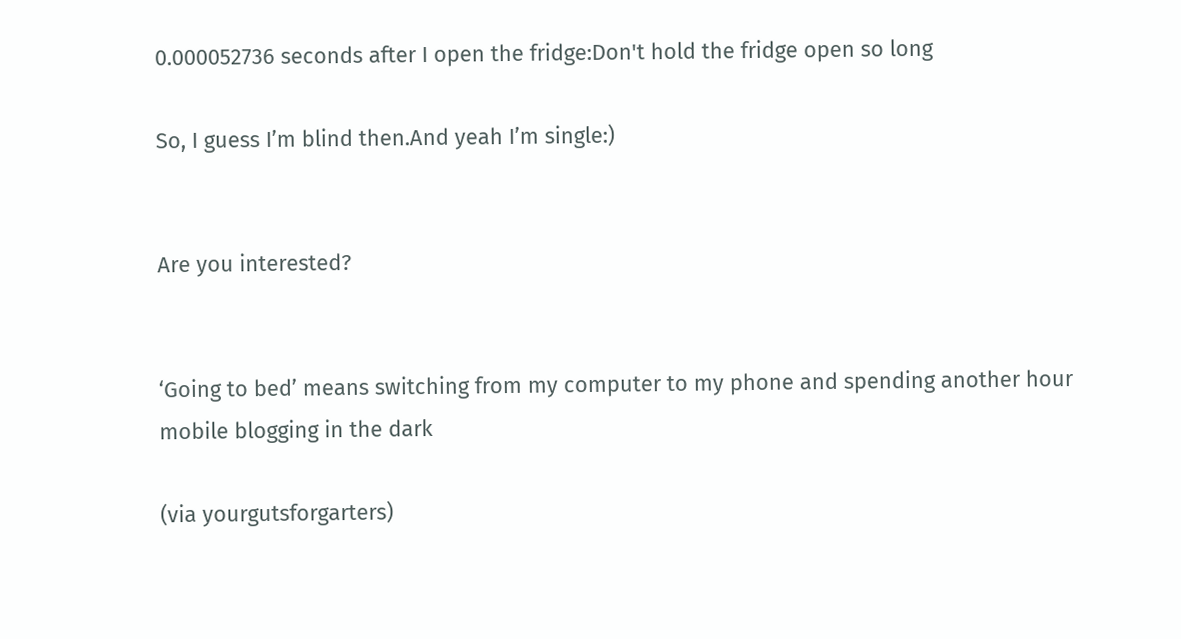0.000052736 seconds after I open the fridge:Don't hold the fridge open so long

So, I guess I’m blind then.And yeah I’m single:)


Are you interested?


‘Going to bed’ means switching from my computer to my phone and spending another hour mobile blogging in the dark

(via yourgutsforgarters)